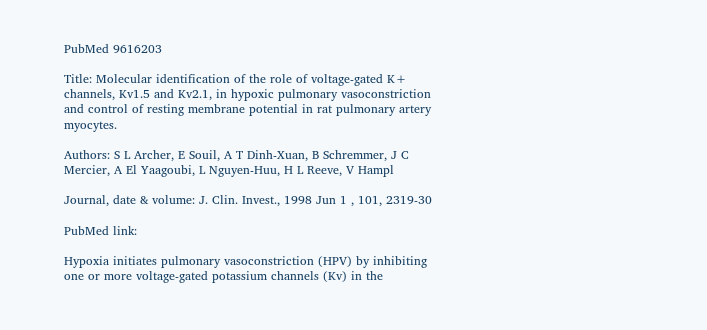PubMed 9616203

Title: Molecular identification of the role of voltage-gated K+ channels, Kv1.5 and Kv2.1, in hypoxic pulmonary vasoconstriction and control of resting membrane potential in rat pulmonary artery myocytes.

Authors: S L Archer, E Souil, A T Dinh-Xuan, B Schremmer, J C Mercier, A El Yaagoubi, L Nguyen-Huu, H L Reeve, V Hampl

Journal, date & volume: J. Clin. Invest., 1998 Jun 1 , 101, 2319-30

PubMed link:

Hypoxia initiates pulmonary vasoconstriction (HPV) by inhibiting one or more voltage-gated potassium channels (Kv) in the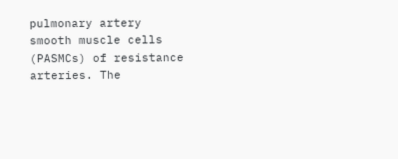pulmonary artery smooth muscle cells (PASMCs) of resistance arteries. The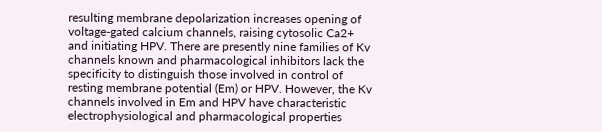resulting membrane depolarization increases opening of voltage-gated calcium channels, raising cytosolic Ca2+ and initiating HPV. There are presently nine families of Kv channels known and pharmacological inhibitors lack the specificity to distinguish those involved in control of resting membrane potential (Em) or HPV. However, the Kv channels involved in Em and HPV have characteristic electrophysiological and pharmacological properties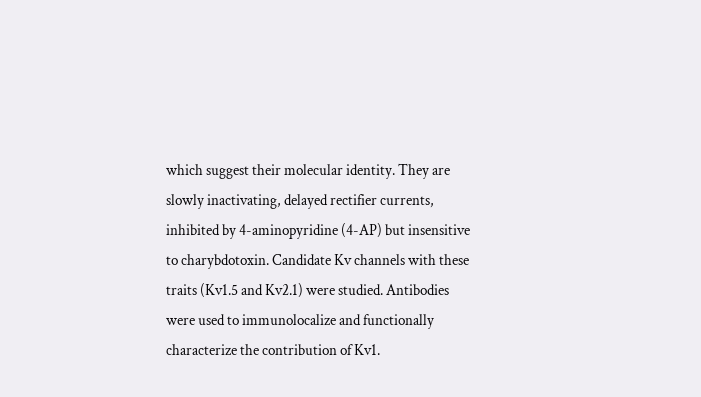which suggest their molecular identity. They are slowly inactivating, delayed rectifier currents, inhibited by 4-aminopyridine (4-AP) but insensitive to charybdotoxin. Candidate Kv channels with these traits (Kv1.5 and Kv2.1) were studied. Antibodies were used to immunolocalize and functionally characterize the contribution of Kv1.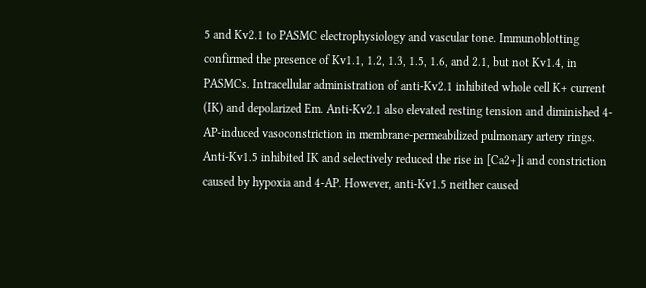5 and Kv2.1 to PASMC electrophysiology and vascular tone. Immunoblotting confirmed the presence of Kv1.1, 1.2, 1.3, 1.5, 1.6, and 2.1, but not Kv1.4, in PASMCs. Intracellular administration of anti-Kv2.1 inhibited whole cell K+ current (IK) and depolarized Em. Anti-Kv2.1 also elevated resting tension and diminished 4-AP-induced vasoconstriction in membrane-permeabilized pulmonary artery rings. Anti-Kv1.5 inhibited IK and selectively reduced the rise in [Ca2+]i and constriction caused by hypoxia and 4-AP. However, anti-Kv1.5 neither caused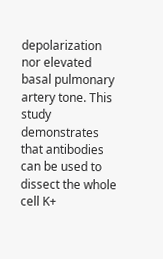depolarization nor elevated basal pulmonary artery tone. This study demonstrates that antibodies can be used to dissect the whole cell K+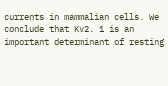currents in mammalian cells. We conclude that Kv2. 1 is an important determinant of resting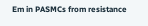Em in PASMCs from resistance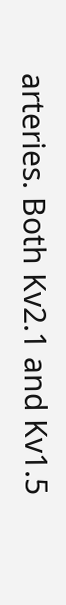arteries. Both Kv2.1 and Kv1.5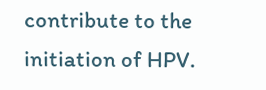contribute to the initiation of HPV.